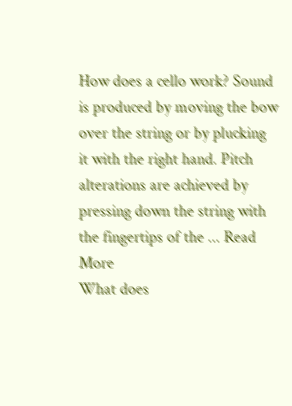How does a cello work? Sound is produced by moving the bow over the string or by plucking it with the right hand. Pitch alterations are achieved by pressing down the string with the fingertips of the ... Read More
What does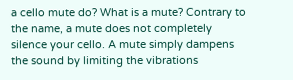a cello mute do? What is a mute? Contrary to the name, a mute does not completely silence your cello. A mute simply dampens the sound by limiting the vibrations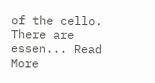of the cello. There are essen... Read More